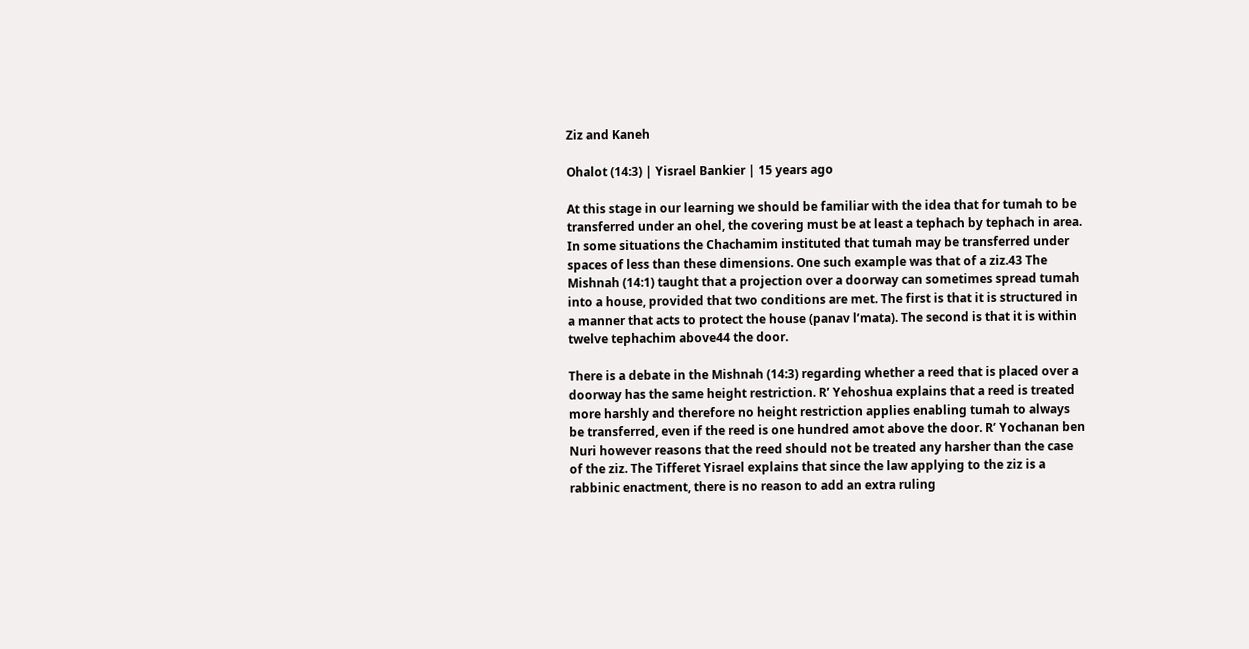Ziz and Kaneh

Ohalot (14:3) | Yisrael Bankier | 15 years ago

At this stage in our learning we should be familiar with the idea that for tumah to be transferred under an ohel, the covering must be at least a tephach by tephach in area. In some situations the Chachamim instituted that tumah may be transferred under spaces of less than these dimensions. One such example was that of a ziz.43 The Mishnah (14:1) taught that a projection over a doorway can sometimes spread tumah into a house, provided that two conditions are met. The first is that it is structured in a manner that acts to protect the house (panav l’mata). The second is that it is within twelve tephachim above44 the door.

There is a debate in the Mishnah (14:3) regarding whether a reed that is placed over a doorway has the same height restriction. R’ Yehoshua explains that a reed is treated more harshly and therefore no height restriction applies enabling tumah to always be transferred, even if the reed is one hundred amot above the door. R’ Yochanan ben Nuri however reasons that the reed should not be treated any harsher than the case of the ziz. The Tifferet Yisrael explains that since the law applying to the ziz is a rabbinic enactment, there is no reason to add an extra ruling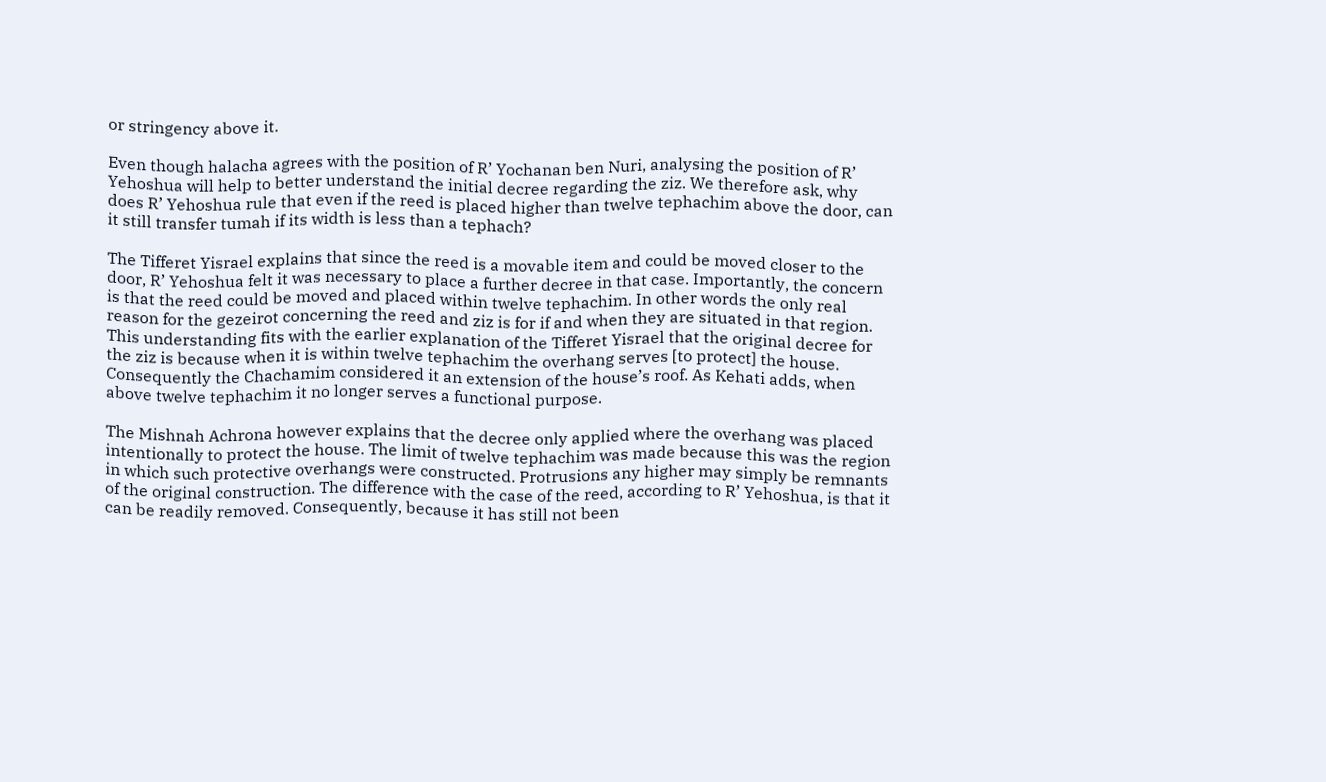or stringency above it.

Even though halacha agrees with the position of R’ Yochanan ben Nuri, analysing the position of R’ Yehoshua will help to better understand the initial decree regarding the ziz. We therefore ask, why does R’ Yehoshua rule that even if the reed is placed higher than twelve tephachim above the door, can it still transfer tumah if its width is less than a tephach?

The Tifferet Yisrael explains that since the reed is a movable item and could be moved closer to the door, R’ Yehoshua felt it was necessary to place a further decree in that case. Importantly, the concern is that the reed could be moved and placed within twelve tephachim. In other words the only real reason for the gezeirot concerning the reed and ziz is for if and when they are situated in that region. This understanding fits with the earlier explanation of the Tifferet Yisrael that the original decree for the ziz is because when it is within twelve tephachim the overhang serves [to protect] the house. Consequently the Chachamim considered it an extension of the house’s roof. As Kehati adds, when above twelve tephachim it no longer serves a functional purpose.

The Mishnah Achrona however explains that the decree only applied where the overhang was placed intentionally to protect the house. The limit of twelve tephachim was made because this was the region in which such protective overhangs were constructed. Protrusions any higher may simply be remnants of the original construction. The difference with the case of the reed, according to R’ Yehoshua, is that it can be readily removed. Consequently, because it has still not been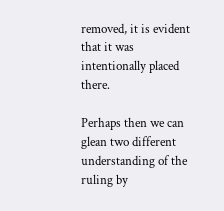removed, it is evident that it was intentionally placed there.

Perhaps then we can glean two different understanding of the ruling by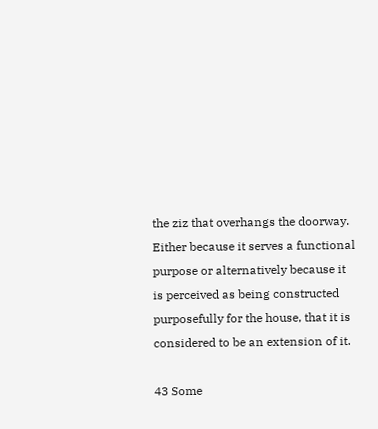the ziz that overhangs the doorway. Either because it serves a functional purpose or alternatively because it is perceived as being constructed purposefully for the house, that it is considered to be an extension of it.

43 Some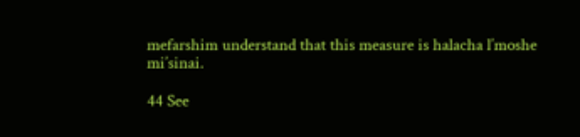mefarshim understand that this measure is halacha l’moshe mi’sinai.

44 See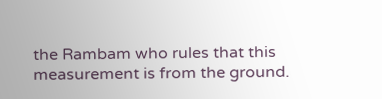the Rambam who rules that this measurement is from the ground.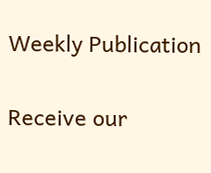Weekly Publication

Receive our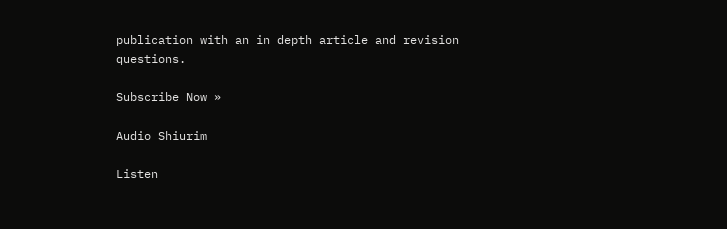publication with an in depth article and revision questions.

Subscribe Now »

Audio Shiurim

Listen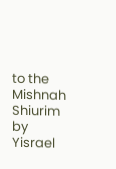to the Mishnah Shiurim by Yisrael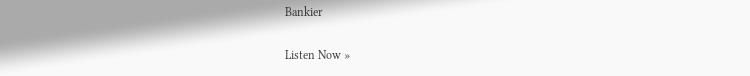Bankier

Listen Now »